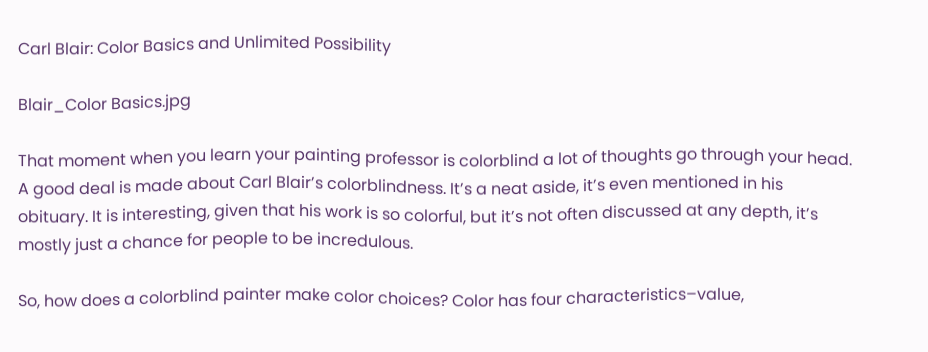Carl Blair: Color Basics and Unlimited Possibility

Blair_Color Basics.jpg

That moment when you learn your painting professor is colorblind a lot of thoughts go through your head. A good deal is made about Carl Blair’s colorblindness. It’s a neat aside, it’s even mentioned in his obituary. It is interesting, given that his work is so colorful, but it’s not often discussed at any depth, it’s mostly just a chance for people to be incredulous.

So, how does a colorblind painter make color choices? Color has four characteristics–value,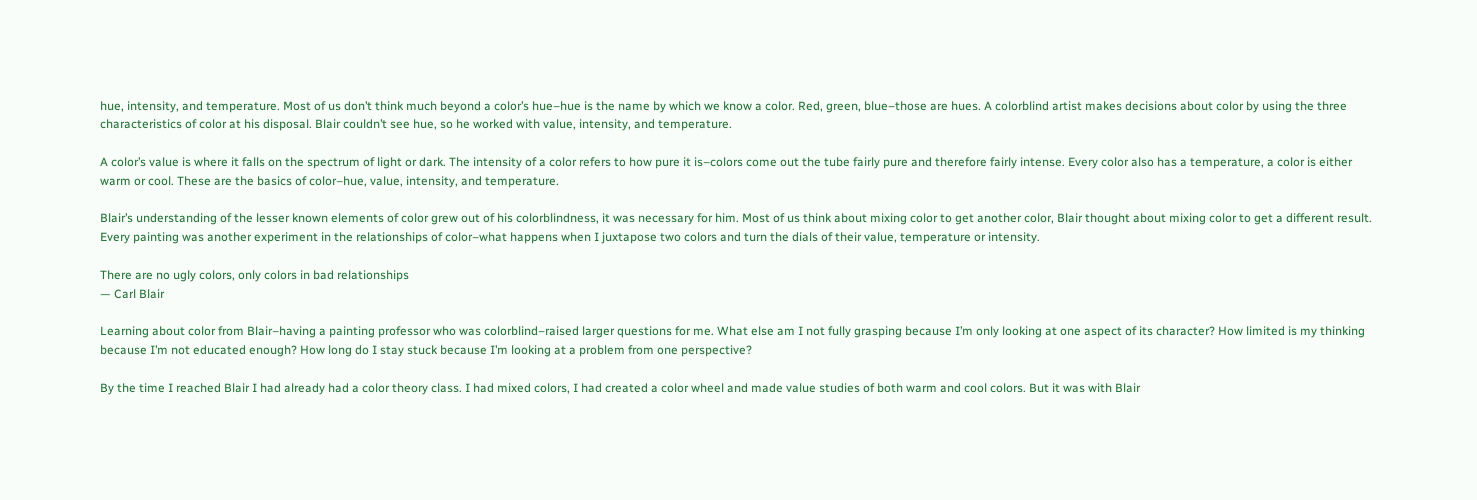hue, intensity, and temperature. Most of us don’t think much beyond a color’s hue–hue is the name by which we know a color. Red, green, blue–those are hues. A colorblind artist makes decisions about color by using the three characteristics of color at his disposal. Blair couldn’t see hue, so he worked with value, intensity, and temperature.

A color’s value is where it falls on the spectrum of light or dark. The intensity of a color refers to how pure it is–colors come out the tube fairly pure and therefore fairly intense. Every color also has a temperature, a color is either warm or cool. These are the basics of color–hue, value, intensity, and temperature.

Blair’s understanding of the lesser known elements of color grew out of his colorblindness, it was necessary for him. Most of us think about mixing color to get another color, Blair thought about mixing color to get a different result. Every painting was another experiment in the relationships of color–what happens when I juxtapose two colors and turn the dials of their value, temperature or intensity.

There are no ugly colors, only colors in bad relationships
— Carl Blair

Learning about color from Blair–having a painting professor who was colorblind–raised larger questions for me. What else am I not fully grasping because I’m only looking at one aspect of its character? How limited is my thinking because I’m not educated enough? How long do I stay stuck because I’m looking at a problem from one perspective?

By the time I reached Blair I had already had a color theory class. I had mixed colors, I had created a color wheel and made value studies of both warm and cool colors. But it was with Blair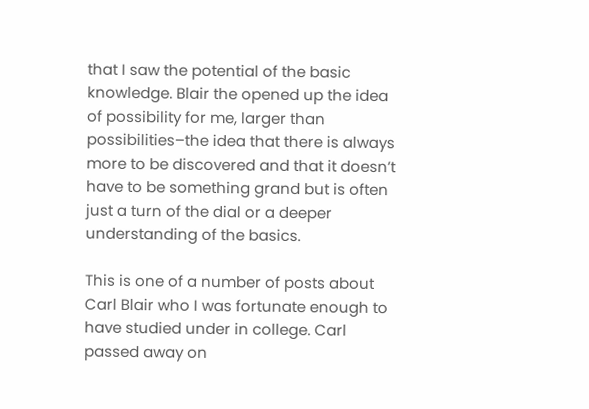that I saw the potential of the basic knowledge. Blair the opened up the idea of possibility for me, larger than possibilities–the idea that there is always more to be discovered and that it doesn’t have to be something grand but is often just a turn of the dial or a deeper understanding of the basics.

This is one of a number of posts about Carl Blair who I was fortunate enough to have studied under in college. Carl passed away on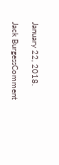January 22, 2018.

Jack BurgessComment